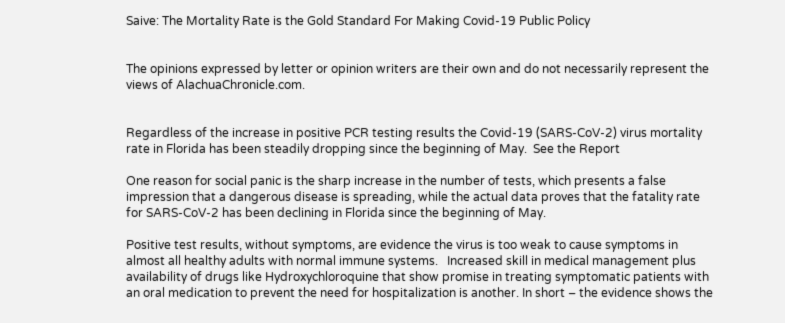Saive: The Mortality Rate is the Gold Standard For Making Covid-19 Public Policy


The opinions expressed by letter or opinion writers are their own and do not necessarily represent the views of AlachuaChronicle.com.


Regardless of the increase in positive PCR testing results the Covid-19 (SARS-CoV-2) virus mortality rate in Florida has been steadily dropping since the beginning of May.  See the Report

One reason for social panic is the sharp increase in the number of tests, which presents a false impression that a dangerous disease is spreading, while the actual data proves that the fatality rate for SARS-CoV-2 has been declining in Florida since the beginning of May.

Positive test results, without symptoms, are evidence the virus is too weak to cause symptoms in almost all healthy adults with normal immune systems.   Increased skill in medical management plus availability of drugs like Hydroxychloroquine that show promise in treating symptomatic patients with an oral medication to prevent the need for hospitalization is another. In short – the evidence shows the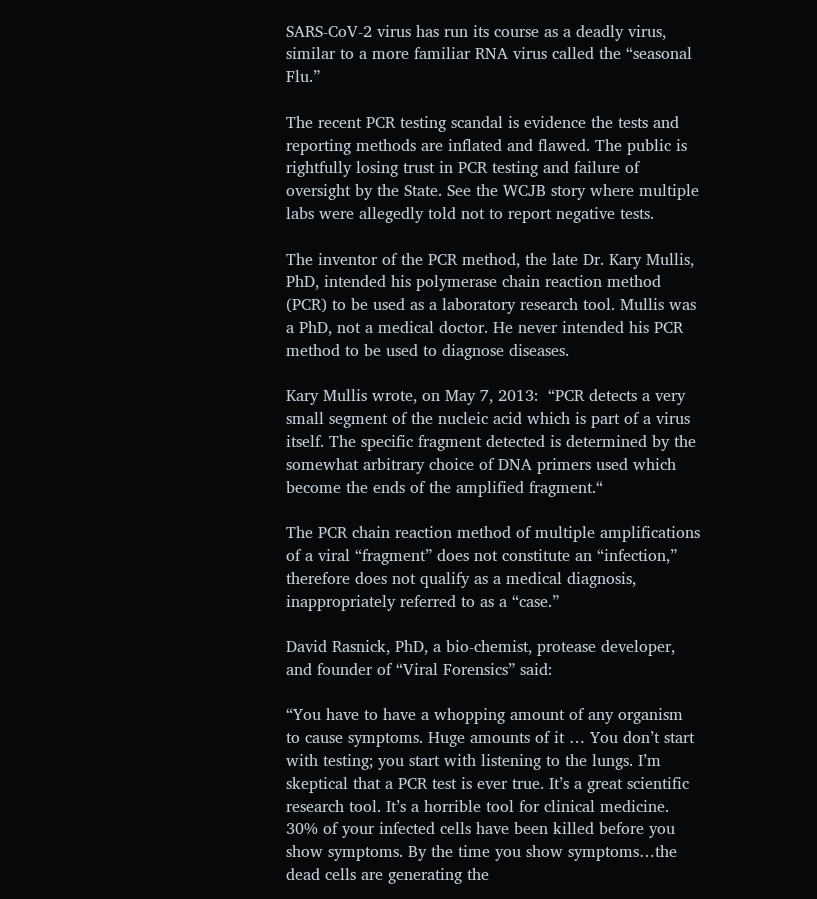SARS-CoV-2 virus has run its course as a deadly virus, similar to a more familiar RNA virus called the “seasonal Flu.”

The recent PCR testing scandal is evidence the tests and reporting methods are inflated and flawed. The public is rightfully losing trust in PCR testing and failure of oversight by the State. See the WCJB story where multiple labs were allegedly told not to report negative tests.

The inventor of the PCR method, the late Dr. Kary Mullis, PhD, intended his polymerase chain reaction method (PCR) to be used as a laboratory research tool. Mullis was a PhD, not a medical doctor. He never intended his PCR method to be used to diagnose diseases.

Kary Mullis wrote, on May 7, 2013:  “PCR detects a very small segment of the nucleic acid which is part of a virus itself. The specific fragment detected is determined by the somewhat arbitrary choice of DNA primers used which become the ends of the amplified fragment.“

The PCR chain reaction method of multiple amplifications of a viral “fragment” does not constitute an “infection,” therefore does not qualify as a medical diagnosis, inappropriately referred to as a “case.”

David Rasnick, PhD, a bio-chemist, protease developer, and founder of “Viral Forensics” said:

“You have to have a whopping amount of any organism to cause symptoms. Huge amounts of it … You don’t start with testing; you start with listening to the lungs. I’m skeptical that a PCR test is ever true. It’s a great scientific research tool. It’s a horrible tool for clinical medicine. 30% of your infected cells have been killed before you show symptoms. By the time you show symptoms…the dead cells are generating the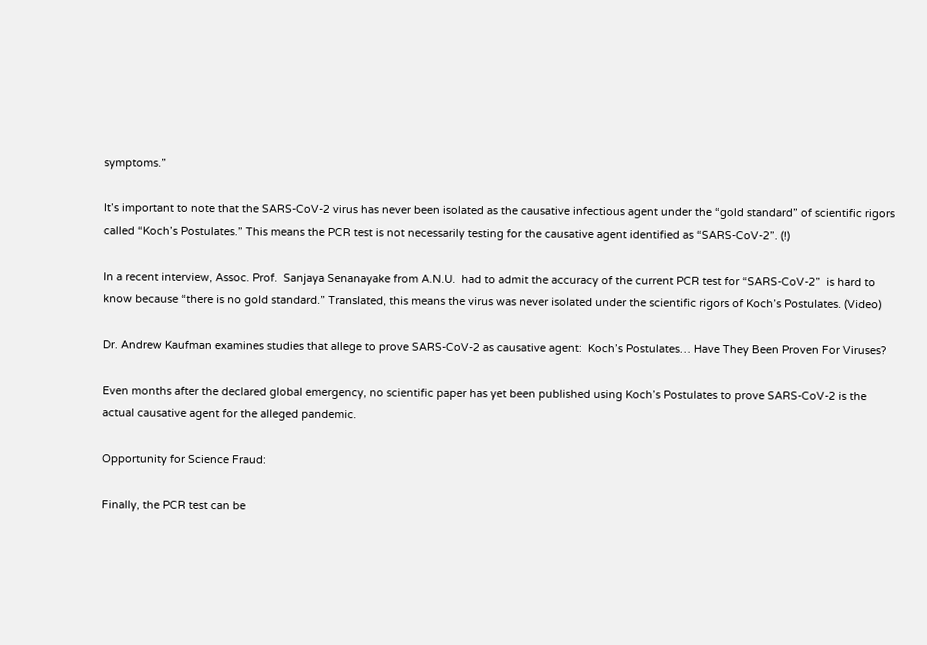symptoms.”

It’s important to note that the SARS-CoV-2 virus has never been isolated as the causative infectious agent under the “gold standard” of scientific rigors called “Koch’s Postulates.” This means the PCR test is not necessarily testing for the causative agent identified as “SARS-CoV-2”. (!)

In a recent interview, Assoc. Prof.  Sanjaya Senanayake from A.N.U.  had to admit the accuracy of the current PCR test for “SARS-CoV-2”  is hard to know because “there is no gold standard.” Translated, this means the virus was never isolated under the scientific rigors of Koch’s Postulates. (Video)

Dr. Andrew Kaufman examines studies that allege to prove SARS-CoV-2 as causative agent:  Koch’s Postulates… Have They Been Proven For Viruses?

Even months after the declared global emergency, no scientific paper has yet been published using Koch’s Postulates to prove SARS-CoV-2 is the actual causative agent for the alleged pandemic.

Opportunity for Science Fraud:

Finally, the PCR test can be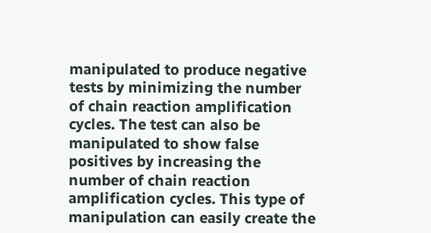manipulated to produce negative tests by minimizing the number of chain reaction amplification cycles. The test can also be manipulated to show false positives by increasing the number of chain reaction amplification cycles. This type of manipulation can easily create the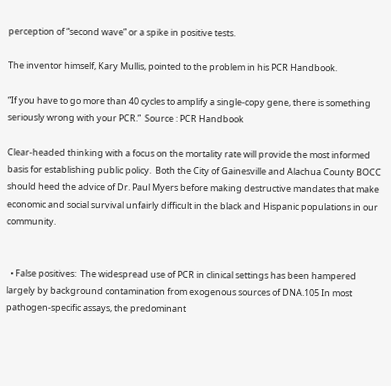perception of “second wave” or a spike in positive tests.

The inventor himself, Kary Mullis, pointed to the problem in his PCR Handbook.

“If you have to go more than 40 cycles to amplify a single-copy gene, there is something seriously wrong with your PCR.”  Source : PCR Handbook

Clear-headed thinking with a focus on the mortality rate will provide the most informed basis for establishing public policy.  Both the City of Gainesville and Alachua County BOCC should heed the advice of Dr. Paul Myers before making destructive mandates that make economic and social survival unfairly difficult in the black and Hispanic populations in our community.


  • False positives:  The widespread use of PCR in clinical settings has been hampered largely by background contamination from exogenous sources of DNA.105 In most pathogen-specific assays, the predominant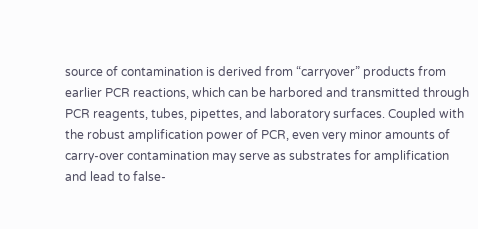source of contamination is derived from “carryover” products from earlier PCR reactions, which can be harbored and transmitted through PCR reagents, tubes, pipettes, and laboratory surfaces. Coupled with the robust amplification power of PCR, even very minor amounts of carry-over contamination may serve as substrates for amplification and lead to false-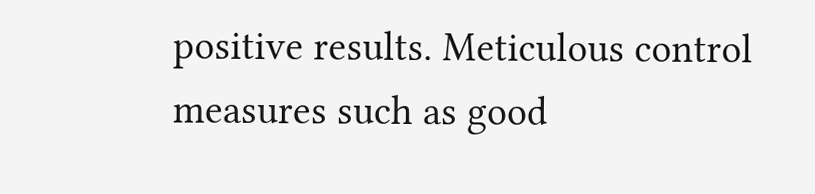positive results. Meticulous control measures such as good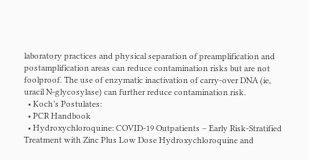laboratory practices and physical separation of preamplification and postamplification areas can reduce contamination risks but are not foolproof. The use of enzymatic inactivation of carry-over DNA (ie, uracil N-glycosylase) can further reduce contamination risk.
  • Koch’s Postulates:
  • PCR Handbook
  • Hydroxychloroquine: COVID-19 Outpatients – Early Risk-Stratified Treatment with Zinc Plus Low Dose Hydroxychloroquine and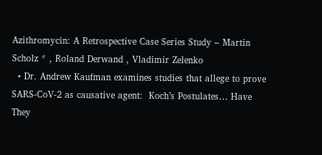Azithromycin: A Retrospective Case Series Study – Martin Scholz * , Roland Derwand , Vladimir Zelenko
  • Dr. Andrew Kaufman examines studies that allege to prove SARS-CoV-2 as causative agent:  Koch’s Postulates… Have They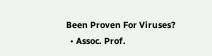Been Proven For Viruses?
  • Assoc. Prof.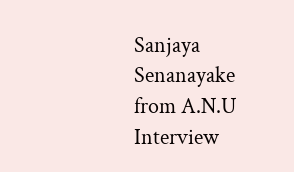Sanjaya Senanayake from A.N.U Interview